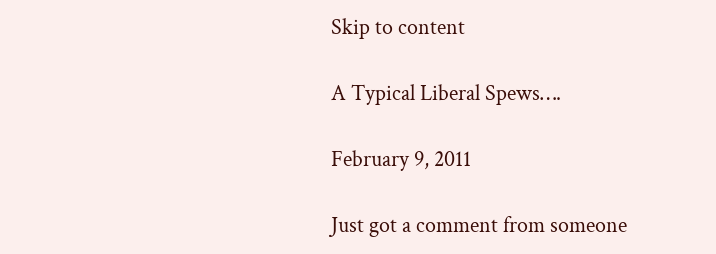Skip to content

A Typical Liberal Spews….

February 9, 2011

Just got a comment from someone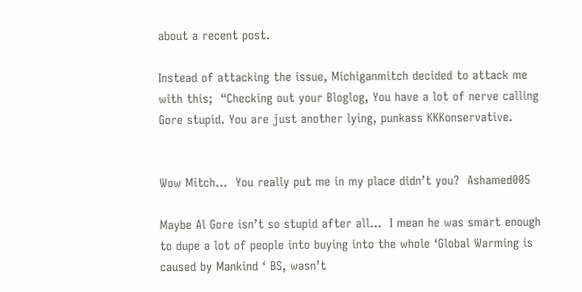about a recent post.

Instead of attacking the issue, Michiganmitch decided to attack me with this;  “Checking out your Bloglog, You have a lot of nerve calling Gore stupid. You are just another lying, punkass KKKonservative.


Wow Mitch…  You really put me in my place didn’t you?  Ashamed005

Maybe Al Gore isn’t so stupid after all…  I mean he was smart enough to dupe a lot of people into buying into the whole ‘Global Warming is caused by Mankind ‘ BS, wasn’t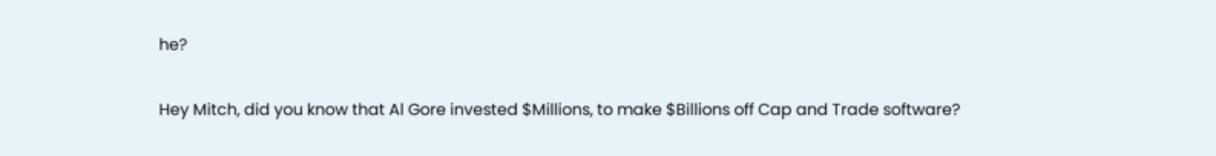he?

Hey Mitch, did you know that Al Gore invested $Millions, to make $Billions off Cap and Trade software?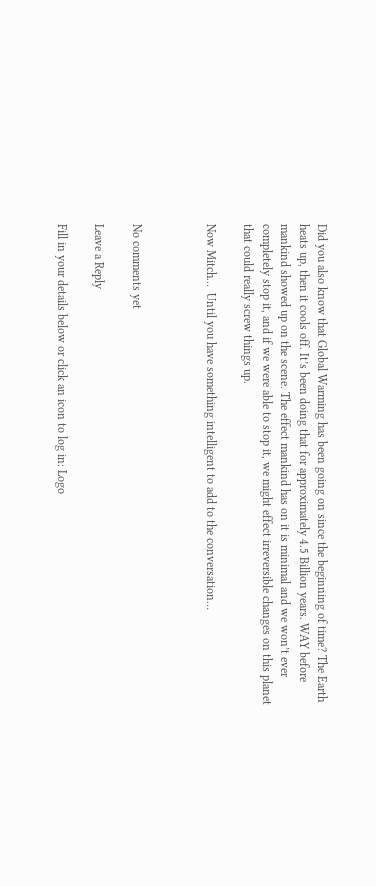Did you also know that Global Warming has been going on since the beginning of time? The Earth heats up, then it cools off. It’s been doing that for approximately 4.5 Billion years. WAY before mankind showed up on the scene. The effect mankind has on it is minimal and we won’t ever completely stop it, and if we were able to stop it, we might effect irreversible changes on this planet that could really screw things up.

Now Mitch…  Until you have something intelligent to add to the conversation…



No comments yet

Leave a Reply

Fill in your details below or click an icon to log in: Logo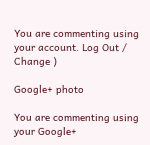You are commenting using your account. Log Out /  Change )

Google+ photo

You are commenting using your Google+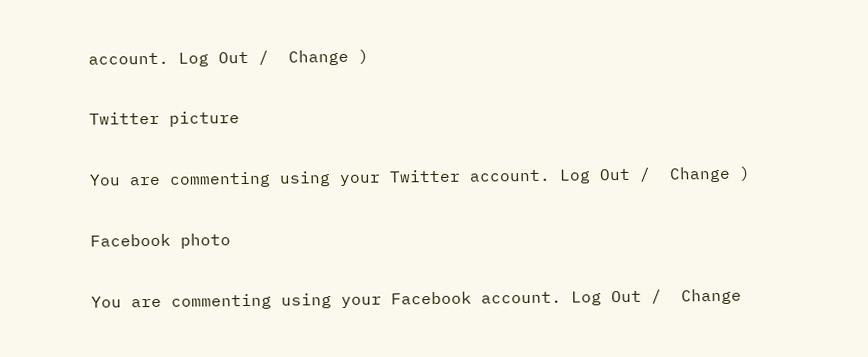account. Log Out /  Change )

Twitter picture

You are commenting using your Twitter account. Log Out /  Change )

Facebook photo

You are commenting using your Facebook account. Log Out /  Change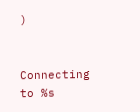)


Connecting to %s